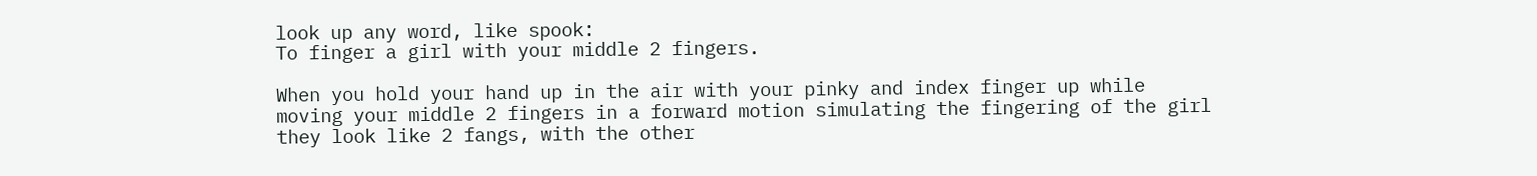look up any word, like spook:
To finger a girl with your middle 2 fingers.

When you hold your hand up in the air with your pinky and index finger up while moving your middle 2 fingers in a forward motion simulating the fingering of the girl they look like 2 fangs, with the other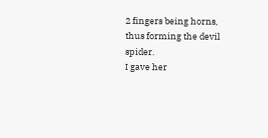2 fingers being horns, thus forming the devil spider.
I gave her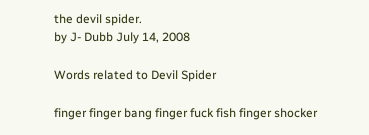the devil spider.
by J- Dubb July 14, 2008

Words related to Devil Spider

finger finger bang finger fuck fish finger shocker